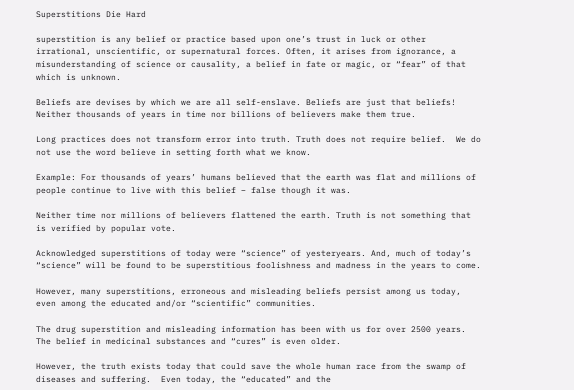Superstitions Die Hard

superstition is any belief or practice based upon one’s trust in luck or other irrational, unscientific, or supernatural forces. Often, it arises from ignorance, a misunderstanding of science or causality, a belief in fate or magic, or “fear” of that which is unknown.

Beliefs are devises by which we are all self-enslave. Beliefs are just that beliefs! Neither thousands of years in time nor billions of believers make them true.

Long practices does not transform error into truth. Truth does not require belief.  We do not use the word believe in setting forth what we know.

Example: For thousands of years’ humans believed that the earth was flat and millions of people continue to live with this belief – false though it was.

Neither time nor millions of believers flattened the earth. Truth is not something that is verified by popular vote.

Acknowledged superstitions of today were “science” of yesteryears. And, much of today’s “science” will be found to be superstitious foolishness and madness in the years to come.

However, many superstitions, erroneous and misleading beliefs persist among us today, even among the educated and/or “scientific” communities.

The drug superstition and misleading information has been with us for over 2500 years.  The belief in medicinal substances and “cures” is even older.

However, the truth exists today that could save the whole human race from the swamp of diseases and suffering.  Even today, the “educated” and the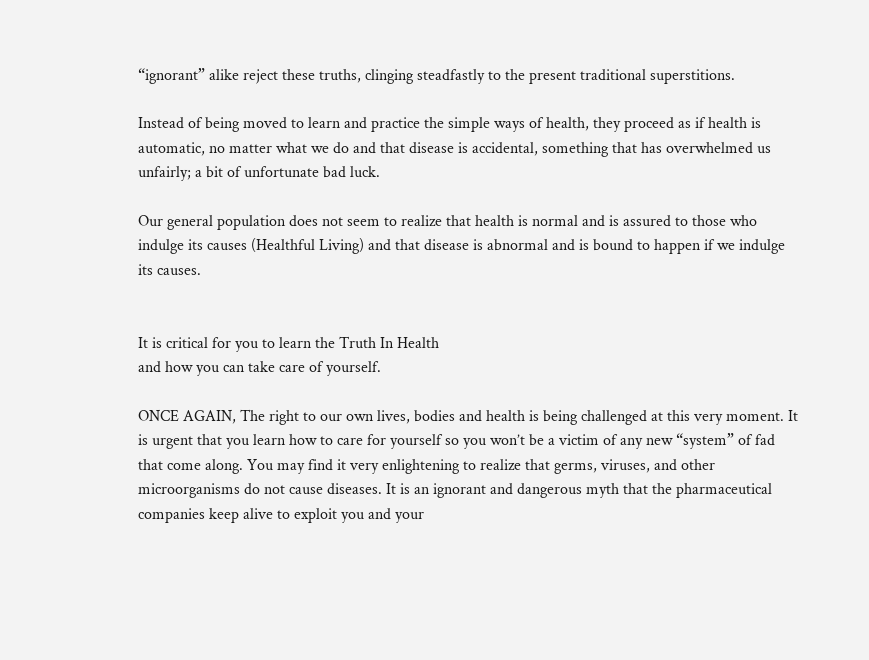“ignorant” alike reject these truths, clinging steadfastly to the present traditional superstitions.

Instead of being moved to learn and practice the simple ways of health, they proceed as if health is automatic, no matter what we do and that disease is accidental, something that has overwhelmed us unfairly; a bit of unfortunate bad luck.

Our general population does not seem to realize that health is normal and is assured to those who indulge its causes (Healthful Living) and that disease is abnormal and is bound to happen if we indulge its causes.


It is critical for you to learn the Truth In Health
and how you can take care of yourself.

ONCE AGAIN, The right to our own lives, bodies and health is being challenged at this very moment. It is urgent that you learn how to care for yourself so you won’t be a victim of any new “system” of fad that come along. You may find it very enlightening to realize that germs, viruses, and other microorganisms do not cause diseases. It is an ignorant and dangerous myth that the pharmaceutical companies keep alive to exploit you and your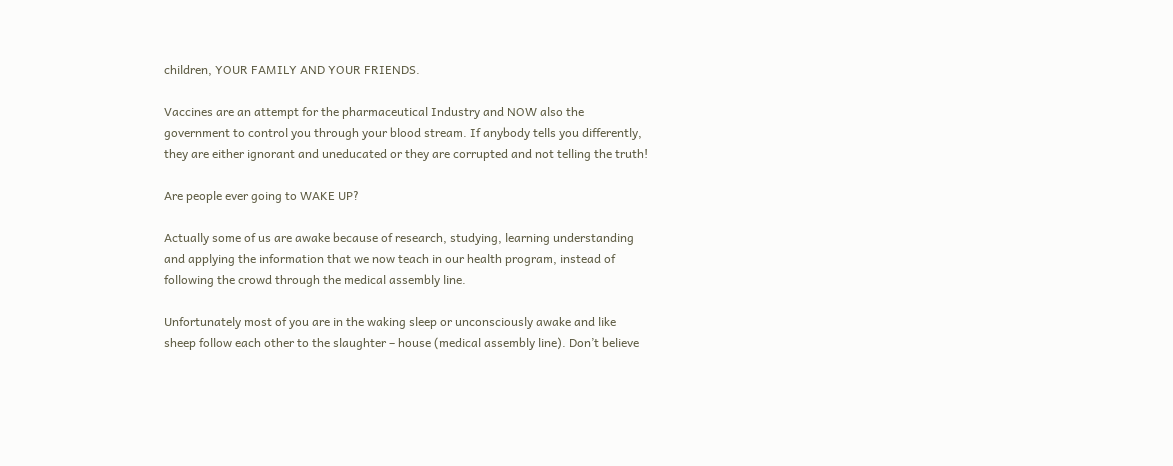children, YOUR FAMILY AND YOUR FRIENDS.

Vaccines are an attempt for the pharmaceutical Industry and NOW also the government to control you through your blood stream. If anybody tells you differently, they are either ignorant and uneducated or they are corrupted and not telling the truth!

Are people ever going to WAKE UP?

Actually some of us are awake because of research, studying, learning understanding and applying the information that we now teach in our health program, instead of following the crowd through the medical assembly line.

Unfortunately most of you are in the waking sleep or unconsciously awake and like sheep follow each other to the slaughter – house (medical assembly line). Don’t believe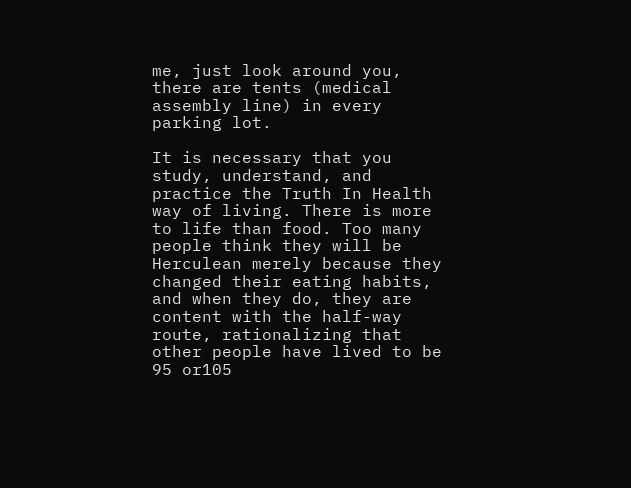me, just look around you, there are tents (medical assembly line) in every parking lot.

It is necessary that you study, understand, and practice the Truth In Health way of living. There is more to life than food. Too many people think they will be Herculean merely because they changed their eating habits, and when they do, they are content with the half-way route, rationalizing that other people have lived to be 95 or105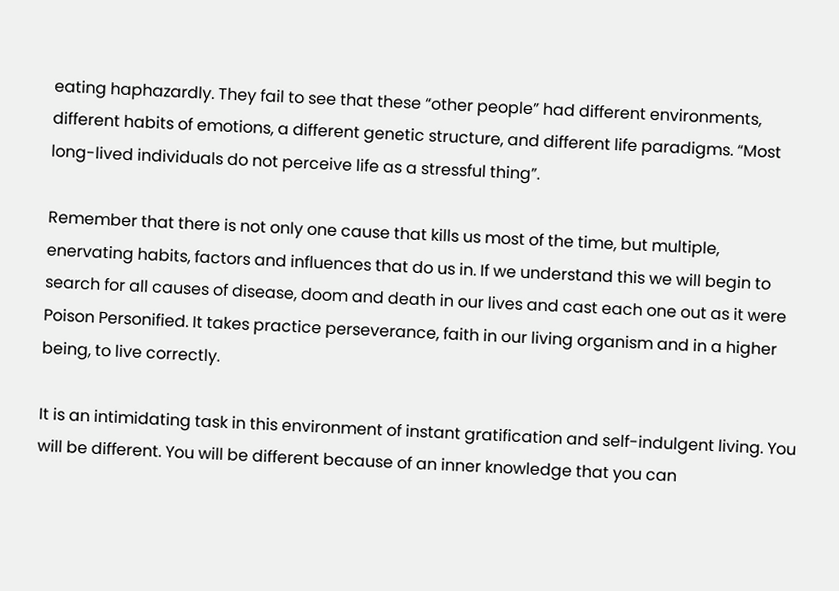eating haphazardly. They fail to see that these “other people” had different environments, different habits of emotions, a different genetic structure, and different life paradigms. “Most long-lived individuals do not perceive life as a stressful thing”.

Remember that there is not only one cause that kills us most of the time, but multiple, enervating habits, factors and influences that do us in. If we understand this we will begin to search for all causes of disease, doom and death in our lives and cast each one out as it were Poison Personified. It takes practice perseverance, faith in our living organism and in a higher being, to live correctly.

It is an intimidating task in this environment of instant gratification and self-indulgent living. You will be different. You will be different because of an inner knowledge that you can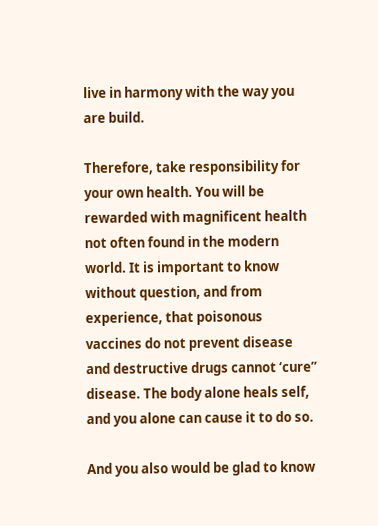live in harmony with the way you are build.

Therefore, take responsibility for your own health. You will be rewarded with magnificent health not often found in the modern world. It is important to know without question, and from experience, that poisonous vaccines do not prevent disease and destructive drugs cannot ‘cure” disease. The body alone heals self, and you alone can cause it to do so.

And you also would be glad to know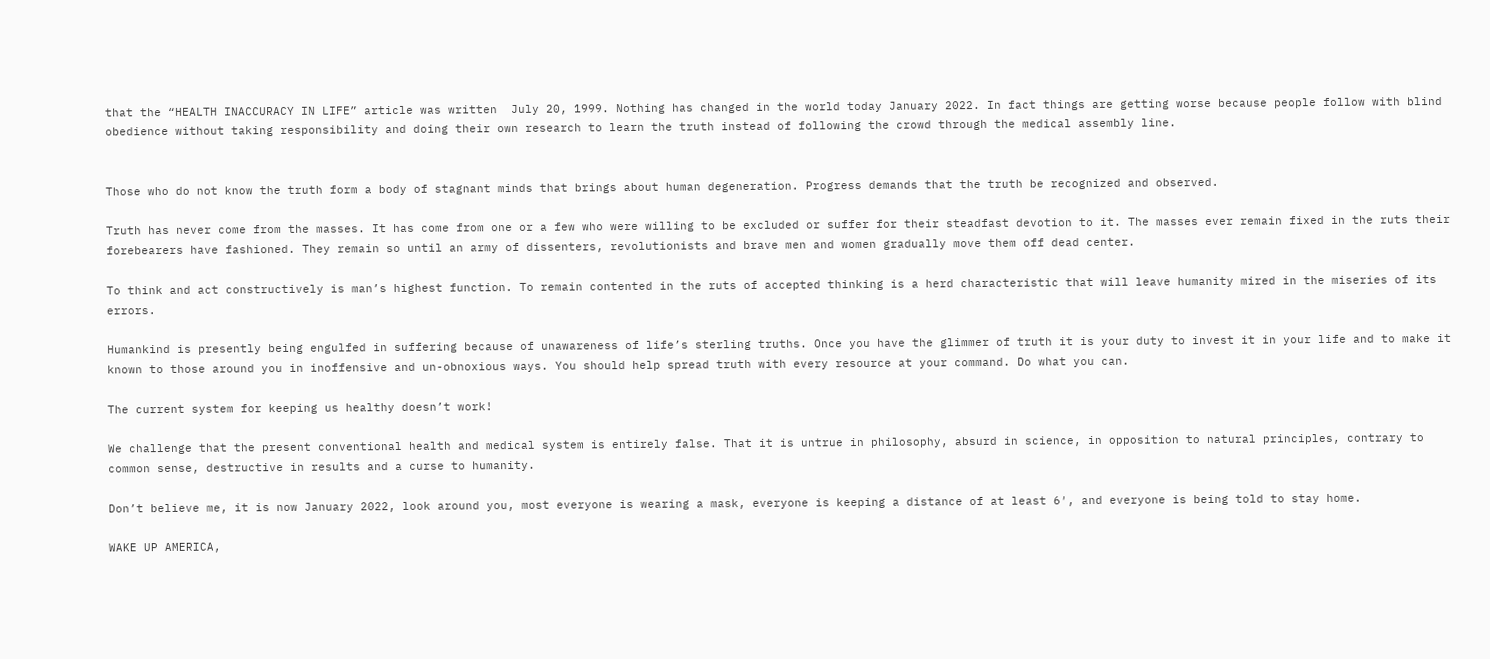that the “HEALTH INACCURACY IN LIFE” article was written  July 20, 1999. Nothing has changed in the world today January 2022. In fact things are getting worse because people follow with blind obedience without taking responsibility and doing their own research to learn the truth instead of following the crowd through the medical assembly line.


Those who do not know the truth form a body of stagnant minds that brings about human degeneration. Progress demands that the truth be recognized and observed.

Truth has never come from the masses. It has come from one or a few who were willing to be excluded or suffer for their steadfast devotion to it. The masses ever remain fixed in the ruts their forebearers have fashioned. They remain so until an army of dissenters, revolutionists and brave men and women gradually move them off dead center.

To think and act constructively is man’s highest function. To remain contented in the ruts of accepted thinking is a herd characteristic that will leave humanity mired in the miseries of its errors.

Humankind is presently being engulfed in suffering because of unawareness of life’s sterling truths. Once you have the glimmer of truth it is your duty to invest it in your life and to make it known to those around you in inoffensive and un-obnoxious ways. You should help spread truth with every resource at your command. Do what you can.

The current system for keeping us healthy doesn’t work!

We challenge that the present conventional health and medical system is entirely false. That it is untrue in philosophy, absurd in science, in opposition to natural principles, contrary to common sense, destructive in results and a curse to humanity.

Don’t believe me, it is now January 2022, look around you, most everyone is wearing a mask, everyone is keeping a distance of at least 6′, and everyone is being told to stay home.

WAKE UP AMERICA,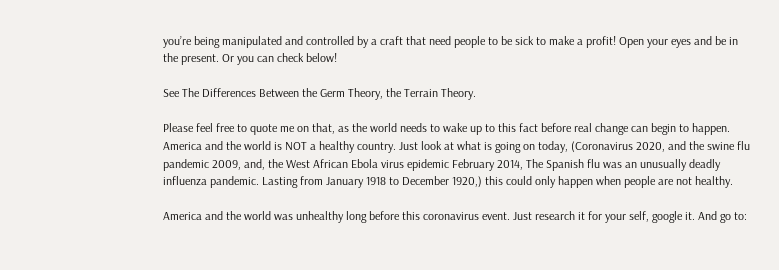you’re being manipulated and controlled by a craft that need people to be sick to make a profit! Open your eyes and be in the present. Or you can check below!

See The Differences Between the Germ Theory, the Terrain Theory.

Please feel free to quote me on that, as the world needs to wake up to this fact before real change can begin to happen. America and the world is NOT a healthy country. Just look at what is going on today, (Coronavirus 2020, and the swine flu pandemic 2009, and, the West African Ebola virus epidemic February 2014, The Spanish flu was an unusually deadly influenza pandemic. Lasting from January 1918 to December 1920,) this could only happen when people are not healthy.

America and the world was unhealthy long before this coronavirus event. Just research it for your self, google it. And go to: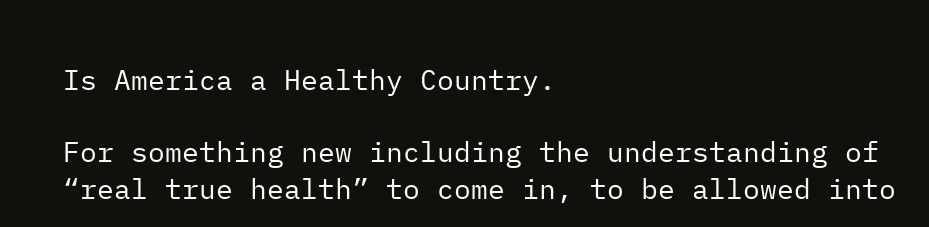Is America a Healthy Country.

For something new including the understanding of “real true health” to come in, to be allowed into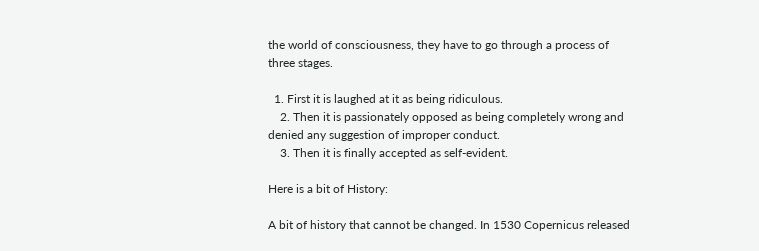the world of consciousness, they have to go through a process of three stages.

  1. First it is laughed at it as being ridiculous.
    2. Then it is passionately opposed as being completely wrong and denied any suggestion of improper conduct.
    3. Then it is finally accepted as self-evident.

Here is a bit of History:

A bit of history that cannot be changed. In 1530 Copernicus released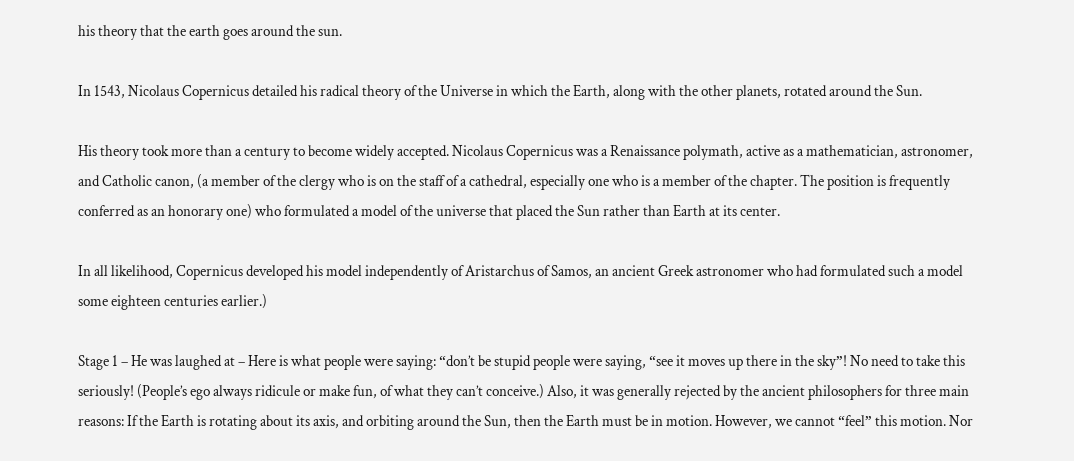his theory that the earth goes around the sun.

In 1543, Nicolaus Copernicus detailed his radical theory of the Universe in which the Earth, along with the other planets, rotated around the Sun.

His theory took more than a century to become widely accepted. Nicolaus Copernicus was a Renaissance polymath, active as a mathematician, astronomer, and Catholic canon, (a member of the clergy who is on the staff of a cathedral, especially one who is a member of the chapter. The position is frequently conferred as an honorary one) who formulated a model of the universe that placed the Sun rather than Earth at its center.

In all likelihood, Copernicus developed his model independently of Aristarchus of Samos, an ancient Greek astronomer who had formulated such a model some eighteen centuries earlier.)

Stage 1 – He was laughed at – Here is what people were saying: “don’t be stupid people were saying, “see it moves up there in the sky”! No need to take this seriously! (People’s ego always ridicule or make fun, of what they can’t conceive.) Also, it was generally rejected by the ancient philosophers for three main reasons: If the Earth is rotating about its axis, and orbiting around the Sun, then the Earth must be in motion. However, we cannot “feel” this motion. Nor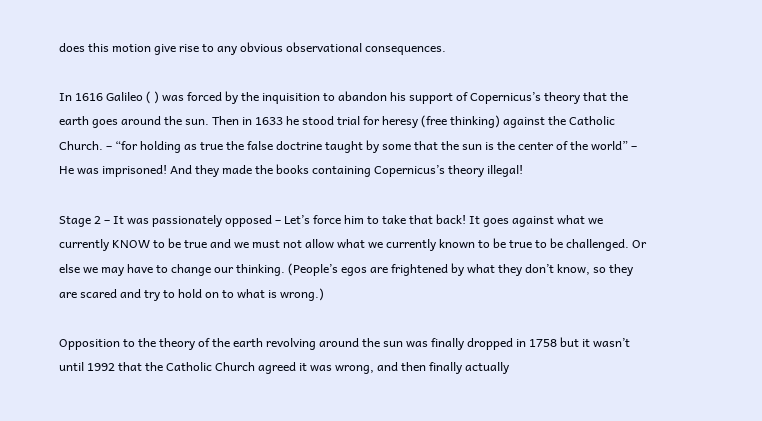does this motion give rise to any obvious observational consequences.

In 1616 Galileo ( ) was forced by the inquisition to abandon his support of Copernicus’s theory that the earth goes around the sun. Then in 1633 he stood trial for heresy (free thinking) against the Catholic Church. – “for holding as true the false doctrine taught by some that the sun is the center of the world” – He was imprisoned! And they made the books containing Copernicus’s theory illegal!

Stage 2 – It was passionately opposed – Let’s force him to take that back! It goes against what we currently KNOW to be true and we must not allow what we currently known to be true to be challenged. Or else we may have to change our thinking. (People’s egos are frightened by what they don’t know, so they are scared and try to hold on to what is wrong.)

Opposition to the theory of the earth revolving around the sun was finally dropped in 1758 but it wasn’t until 1992 that the Catholic Church agreed it was wrong, and then finally actually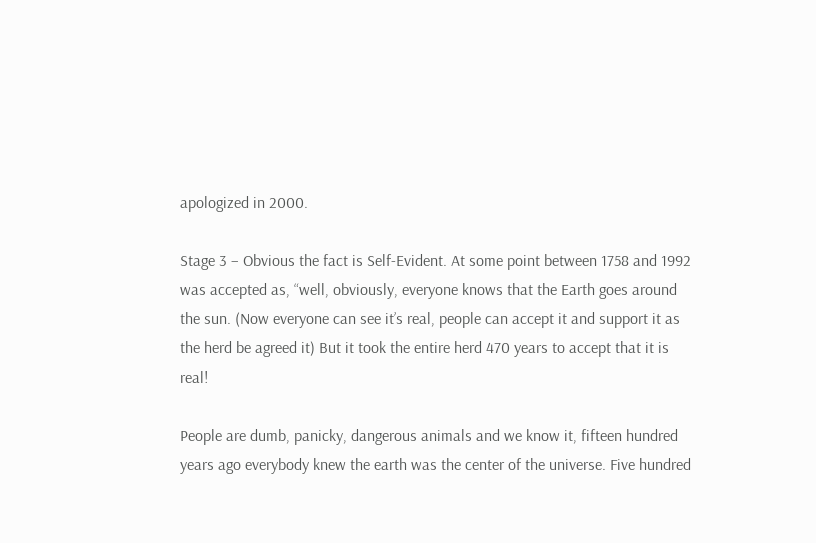apologized in 2000.

Stage 3 – Obvious the fact is Self-Evident. At some point between 1758 and 1992 was accepted as, “well, obviously, everyone knows that the Earth goes around the sun. (Now everyone can see it’s real, people can accept it and support it as the herd be agreed it) But it took the entire herd 470 years to accept that it is real!

People are dumb, panicky, dangerous animals and we know it, fifteen hundred years ago everybody knew the earth was the center of the universe. Five hundred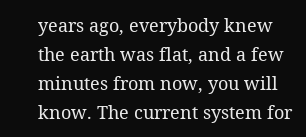years ago, everybody knew the earth was flat, and a few minutes from now, you will know. The current system for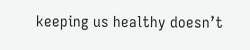keeping us healthy doesn’t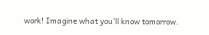work! Imagine what you’ll know tomorrow.